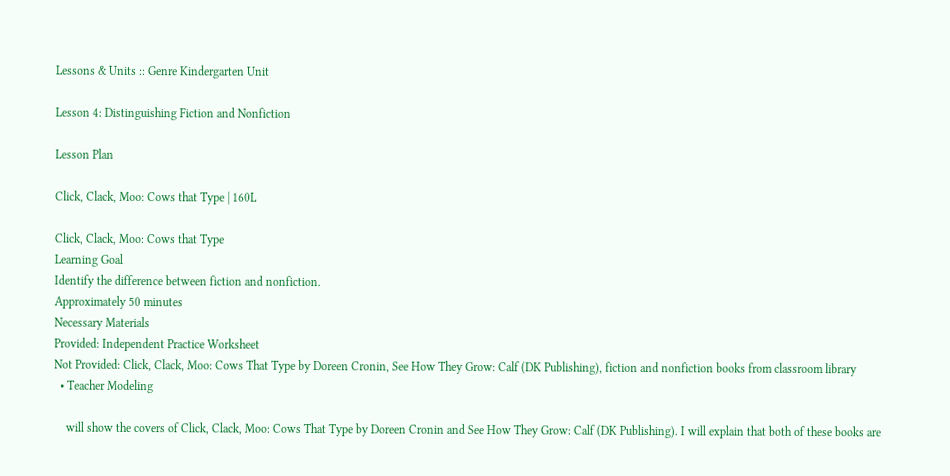Lessons & Units :: Genre Kindergarten Unit

Lesson 4: Distinguishing Fiction and Nonfiction

Lesson Plan

Click, Clack, Moo: Cows that Type | 160L

Click, Clack, Moo: Cows that Type
Learning Goal
Identify the difference between fiction and nonfiction.
Approximately 50 minutes
Necessary Materials
Provided: Independent Practice Worksheet
Not Provided: Click, Clack, Moo: Cows That Type by Doreen Cronin, See How They Grow: Calf (DK Publishing), fiction and nonfiction books from classroom library
  • Teacher Modeling

    will show the covers of Click, Clack, Moo: Cows That Type by Doreen Cronin and See How They Grow: Calf (DK Publishing). I will explain that both of these books are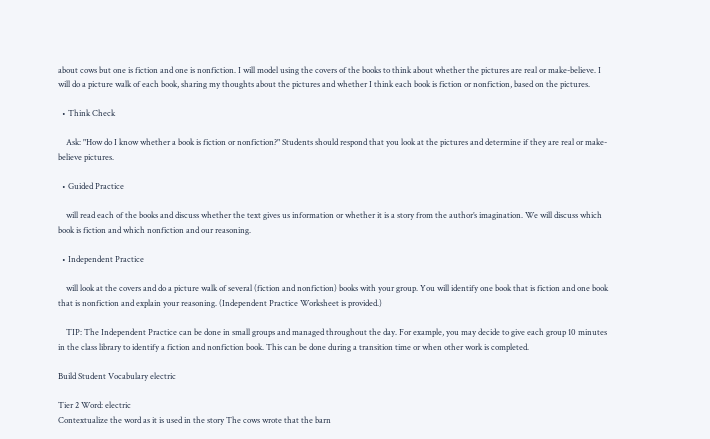about cows but one is fiction and one is nonfiction. I will model using the covers of the books to think about whether the pictures are real or make-believe. I will do a picture walk of each book, sharing my thoughts about the pictures and whether I think each book is fiction or nonfiction, based on the pictures.

  • Think Check

    Ask: "How do I know whether a book is fiction or nonfiction?" Students should respond that you look at the pictures and determine if they are real or make-believe pictures.

  • Guided Practice

    will read each of the books and discuss whether the text gives us information or whether it is a story from the author’s imagination. We will discuss which book is fiction and which nonfiction and our reasoning.

  • Independent Practice

    will look at the covers and do a picture walk of several (fiction and nonfiction) books with your group. You will identify one book that is fiction and one book that is nonfiction and explain your reasoning. (Independent Practice Worksheet is provided.)

    TIP: The Independent Practice can be done in small groups and managed throughout the day. For example, you may decide to give each group 10 minutes in the class library to identify a fiction and nonfiction book. This can be done during a transition time or when other work is completed.

Build Student Vocabulary electric

Tier 2 Word: electric
Contextualize the word as it is used in the story The cows wrote that the barn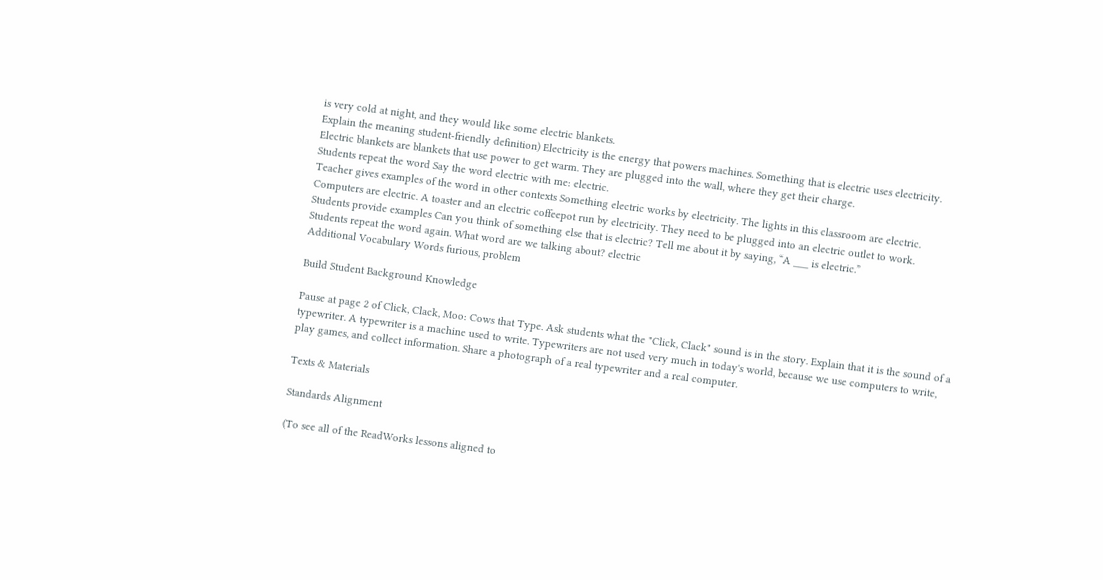is very cold at night, and they would like some electric blankets.
Explain the meaning student-friendly definition) Electricity is the energy that powers machines. Something that is electric uses electricity. Electric blankets are blankets that use power to get warm. They are plugged into the wall, where they get their charge.
Students repeat the word Say the word electric with me: electric.
Teacher gives examples of the word in other contexts Something electric works by electricity. The lights in this classroom are electric. Computers are electric. A toaster and an electric coffeepot run by electricity. They need to be plugged into an electric outlet to work.
Students provide examples Can you think of something else that is electric? Tell me about it by saying, “A ___ is electric.”
Students repeat the word again. What word are we talking about? electric
Additional Vocabulary Words furious, problem

Build Student Background Knowledge

Pause at page 2 of Click, Clack, Moo: Cows that Type. Ask students what the "Click, Clack" sound is in the story. Explain that it is the sound of a typewriter. A typewriter is a machine used to write. Typewriters are not used very much in today's world, because we use computers to write, play games, and collect information. Share a photograph of a real typewriter and a real computer.

Texts & Materials

Standards Alignment

(To see all of the ReadWorks lessons aligned to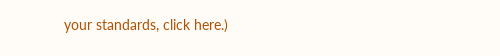your standards, click here.)